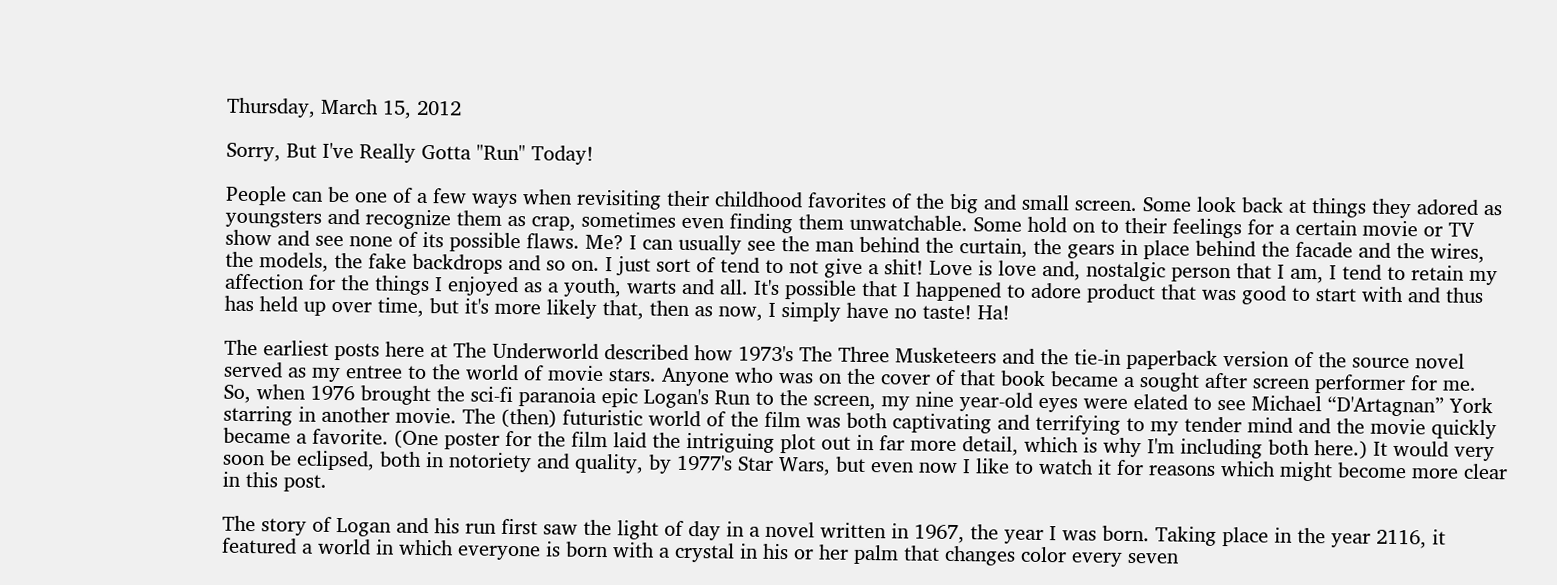Thursday, March 15, 2012

Sorry, But I've Really Gotta "Run" Today!

People can be one of a few ways when revisiting their childhood favorites of the big and small screen. Some look back at things they adored as youngsters and recognize them as crap, sometimes even finding them unwatchable. Some hold on to their feelings for a certain movie or TV show and see none of its possible flaws. Me? I can usually see the man behind the curtain, the gears in place behind the facade and the wires, the models, the fake backdrops and so on. I just sort of tend to not give a shit! Love is love and, nostalgic person that I am, I tend to retain my affection for the things I enjoyed as a youth, warts and all. It's possible that I happened to adore product that was good to start with and thus has held up over time, but it's more likely that, then as now, I simply have no taste! Ha!

The earliest posts here at The Underworld described how 1973's The Three Musketeers and the tie-in paperback version of the source novel served as my entree to the world of movie stars. Anyone who was on the cover of that book became a sought after screen performer for me. So, when 1976 brought the sci-fi paranoia epic Logan's Run to the screen, my nine year-old eyes were elated to see Michael “D'Artagnan” York starring in another movie. The (then) futuristic world of the film was both captivating and terrifying to my tender mind and the movie quickly became a favorite. (One poster for the film laid the intriguing plot out in far more detail, which is why I'm including both here.) It would very soon be eclipsed, both in notoriety and quality, by 1977's Star Wars, but even now I like to watch it for reasons which might become more clear in this post.

The story of Logan and his run first saw the light of day in a novel written in 1967, the year I was born. Taking place in the year 2116, it featured a world in which everyone is born with a crystal in his or her palm that changes color every seven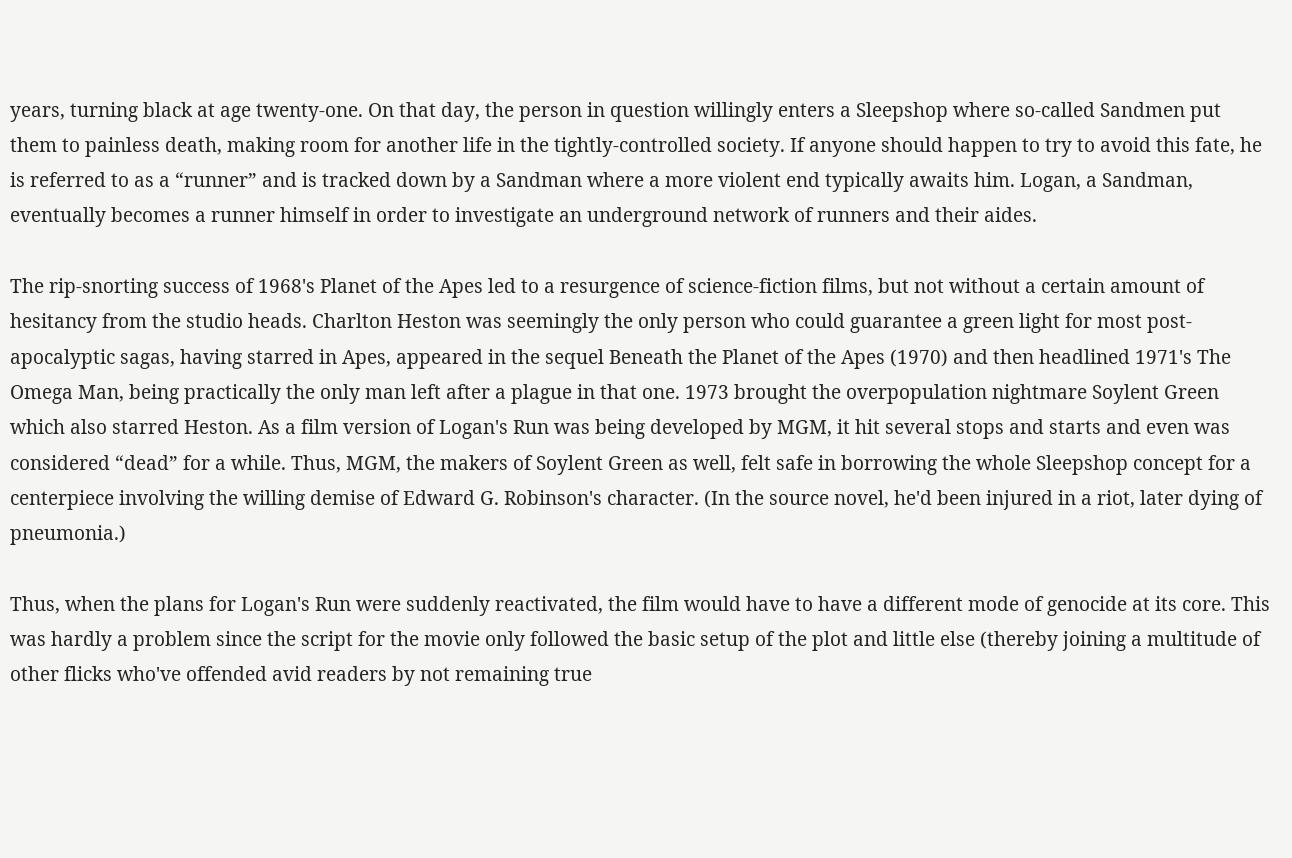years, turning black at age twenty-one. On that day, the person in question willingly enters a Sleepshop where so-called Sandmen put them to painless death, making room for another life in the tightly-controlled society. If anyone should happen to try to avoid this fate, he is referred to as a “runner” and is tracked down by a Sandman where a more violent end typically awaits him. Logan, a Sandman, eventually becomes a runner himself in order to investigate an underground network of runners and their aides.

The rip-snorting success of 1968's Planet of the Apes led to a resurgence of science-fiction films, but not without a certain amount of hesitancy from the studio heads. Charlton Heston was seemingly the only person who could guarantee a green light for most post-apocalyptic sagas, having starred in Apes, appeared in the sequel Beneath the Planet of the Apes (1970) and then headlined 1971's The Omega Man, being practically the only man left after a plague in that one. 1973 brought the overpopulation nightmare Soylent Green which also starred Heston. As a film version of Logan's Run was being developed by MGM, it hit several stops and starts and even was considered “dead” for a while. Thus, MGM, the makers of Soylent Green as well, felt safe in borrowing the whole Sleepshop concept for a centerpiece involving the willing demise of Edward G. Robinson's character. (In the source novel, he'd been injured in a riot, later dying of pneumonia.)

Thus, when the plans for Logan's Run were suddenly reactivated, the film would have to have a different mode of genocide at its core. This was hardly a problem since the script for the movie only followed the basic setup of the plot and little else (thereby joining a multitude of other flicks who've offended avid readers by not remaining true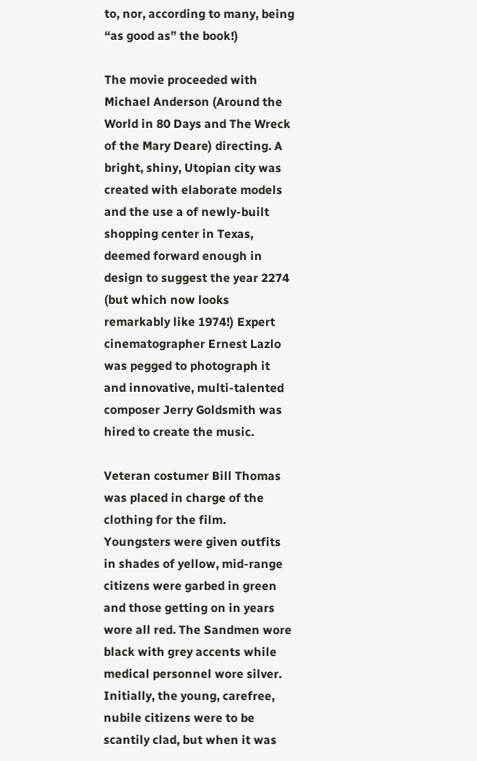to, nor, according to many, being “as good as” the book!)

The movie proceeded with Michael Anderson (Around the World in 80 Days and The Wreck of the Mary Deare) directing. A bright, shiny, Utopian city was created with elaborate models and the use a of newly-built shopping center in Texas, deemed forward enough in design to suggest the year 2274 (but which now looks remarkably like 1974!) Expert cinematographer Ernest Lazlo was pegged to photograph it and innovative, multi-talented composer Jerry Goldsmith was hired to create the music.

Veteran costumer Bill Thomas was placed in charge of the clothing for the film. Youngsters were given outfits in shades of yellow, mid-range citizens were garbed in green and those getting on in years wore all red. The Sandmen wore black with grey accents while medical personnel wore silver. Initially, the young, carefree, nubile citizens were to be scantily clad, but when it was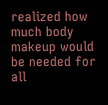realized how much body makeup would be needed for all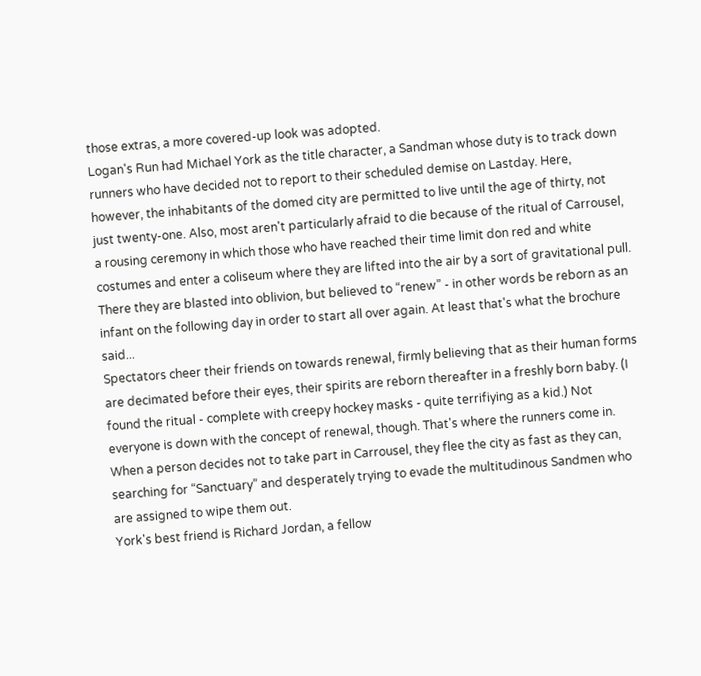those extras, a more covered-up look was adopted.
Logan's Run had Michael York as the title character, a Sandman whose duty is to track down runners who have decided not to report to their scheduled demise on Lastday. Here, however, the inhabitants of the domed city are permitted to live until the age of thirty, not just twenty-one. Also, most aren't particularly afraid to die because of the ritual of Carrousel, a rousing ceremony in which those who have reached their time limit don red and white costumes and enter a coliseum where they are lifted into the air by a sort of gravitational pull. There they are blasted into oblivion, but believed to “renew” - in other words be reborn as an infant on the following day in order to start all over again. At least that's what the brochure said...
Spectators cheer their friends on towards renewal, firmly believing that as their human forms are decimated before their eyes, their spirits are reborn thereafter in a freshly born baby. (I found the ritual - complete with creepy hockey masks - quite terrifiying as a kid.) Not everyone is down with the concept of renewal, though. That's where the runners come in. When a person decides not to take part in Carrousel, they flee the city as fast as they can, searching for “Sanctuary” and desperately trying to evade the multitudinous Sandmen who are assigned to wipe them out.
York's best friend is Richard Jordan, a fellow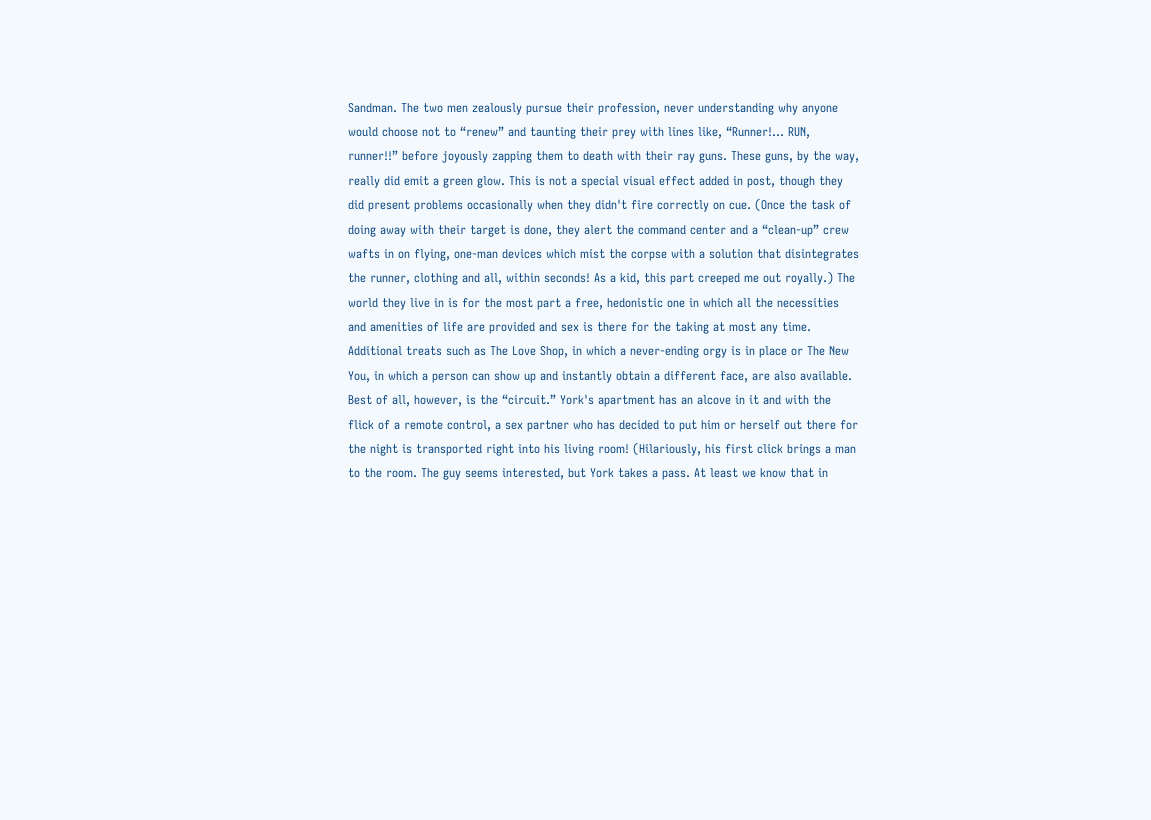Sandman. The two men zealously pursue their profession, never understanding why anyone would choose not to “renew” and taunting their prey with lines like, “Runner!... RUN, runner!!” before joyously zapping them to death with their ray guns. These guns, by the way, really did emit a green glow. This is not a special visual effect added in post, though they did present problems occasionally when they didn't fire correctly on cue. (Once the task of doing away with their target is done, they alert the command center and a “clean-up” crew wafts in on flying, one-man devices which mist the corpse with a solution that disintegrates the runner, clothing and all, within seconds! As a kid, this part creeped me out royally.) The world they live in is for the most part a free, hedonistic one in which all the necessities and amenities of life are provided and sex is there for the taking at most any time. Additional treats such as The Love Shop, in which a never-ending orgy is in place or The New You, in which a person can show up and instantly obtain a different face, are also available. Best of all, however, is the “circuit.” York's apartment has an alcove in it and with the flick of a remote control, a sex partner who has decided to put him or herself out there for the night is transported right into his living room! (Hilariously, his first click brings a man to the room. The guy seems interested, but York takes a pass. At least we know that in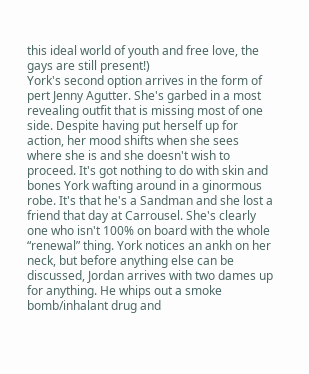this ideal world of youth and free love, the gays are still present!)
York's second option arrives in the form of pert Jenny Agutter. She's garbed in a most revealing outfit that is missing most of one side. Despite having put herself up for action, her mood shifts when she sees where she is and she doesn't wish to proceed. It's got nothing to do with skin and bones York wafting around in a ginormous robe. It's that he's a Sandman and she lost a friend that day at Carrousel. She's clearly one who isn't 100% on board with the whole “renewal” thing. York notices an ankh on her neck, but before anything else can be discussed, Jordan arrives with two dames up for anything. He whips out a smoke bomb/inhalant drug and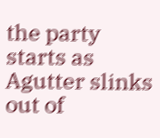the party starts as Agutter slinks out of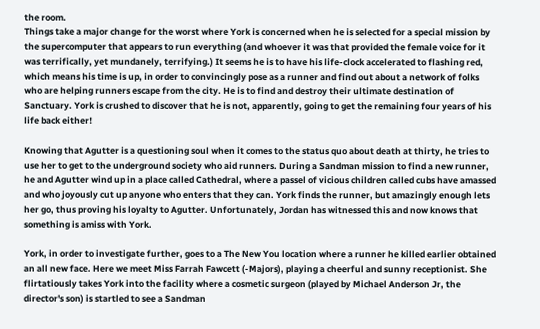the room.
Things take a major change for the worst where York is concerned when he is selected for a special mission by the supercomputer that appears to run everything (and whoever it was that provided the female voice for it was terrifically, yet mundanely, terrifying.) It seems he is to have his life-clock accelerated to flashing red, which means his time is up, in order to convincingly pose as a runner and find out about a network of folks who are helping runners escape from the city. He is to find and destroy their ultimate destination of Sanctuary. York is crushed to discover that he is not, apparently, going to get the remaining four years of his life back either!

Knowing that Agutter is a questioning soul when it comes to the status quo about death at thirty, he tries to use her to get to the underground society who aid runners. During a Sandman mission to find a new runner, he and Agutter wind up in a place called Cathedral, where a passel of vicious children called cubs have amassed and who joyously cut up anyone who enters that they can. York finds the runner, but amazingly enough lets her go, thus proving his loyalty to Agutter. Unfortunately, Jordan has witnessed this and now knows that something is amiss with York.

York, in order to investigate further, goes to a The New You location where a runner he killed earlier obtained an all new face. Here we meet Miss Farrah Fawcett (-Majors), playing a cheerful and sunny receptionist. She flirtatiously takes York into the facility where a cosmetic surgeon (played by Michael Anderson Jr, the director's son) is startled to see a Sandman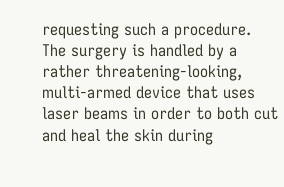requesting such a procedure. The surgery is handled by a rather threatening-looking, multi-armed device that uses laser beams in order to both cut and heal the skin during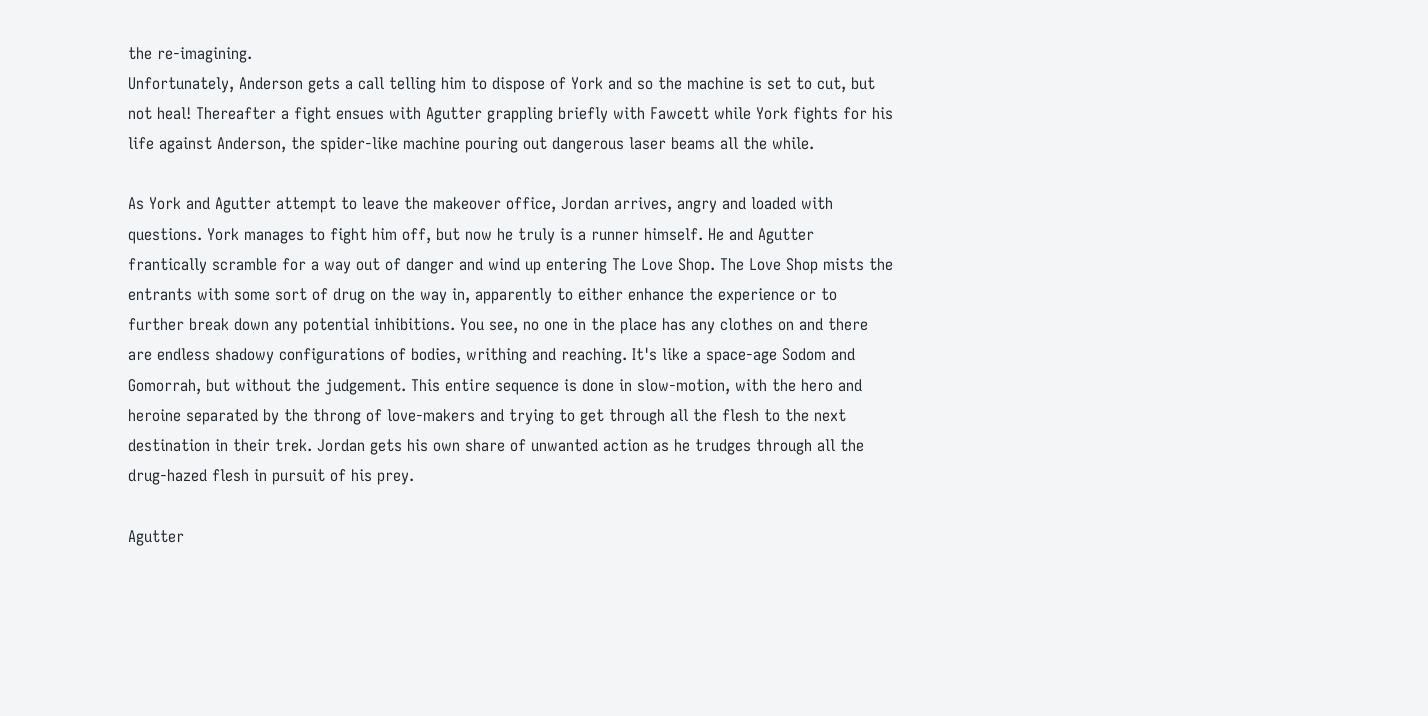the re-imagining.
Unfortunately, Anderson gets a call telling him to dispose of York and so the machine is set to cut, but not heal! Thereafter a fight ensues with Agutter grappling briefly with Fawcett while York fights for his life against Anderson, the spider-like machine pouring out dangerous laser beams all the while.

As York and Agutter attempt to leave the makeover office, Jordan arrives, angry and loaded with questions. York manages to fight him off, but now he truly is a runner himself. He and Agutter frantically scramble for a way out of danger and wind up entering The Love Shop. The Love Shop mists the entrants with some sort of drug on the way in, apparently to either enhance the experience or to further break down any potential inhibitions. You see, no one in the place has any clothes on and there are endless shadowy configurations of bodies, writhing and reaching. It's like a space-age Sodom and Gomorrah, but without the judgement. This entire sequence is done in slow-motion, with the hero and heroine separated by the throng of love-makers and trying to get through all the flesh to the next destination in their trek. Jordan gets his own share of unwanted action as he trudges through all the drug-hazed flesh in pursuit of his prey.

Agutter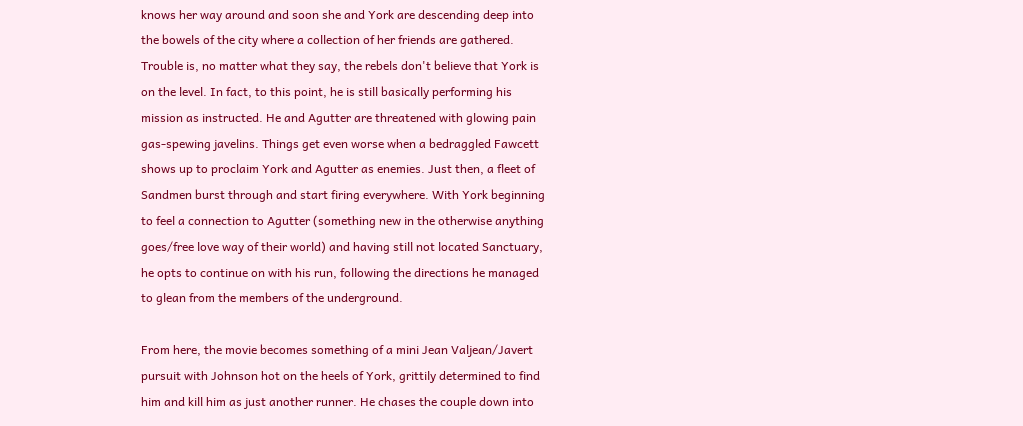knows her way around and soon she and York are descending deep into the bowels of the city where a collection of her friends are gathered. Trouble is, no matter what they say, the rebels don't believe that York is on the level. In fact, to this point, he is still basically performing his mission as instructed. He and Agutter are threatened with glowing pain gas-spewing javelins. Things get even worse when a bedraggled Fawcett shows up to proclaim York and Agutter as enemies. Just then, a fleet of Sandmen burst through and start firing everywhere. With York beginning to feel a connection to Agutter (something new in the otherwise anything goes/free love way of their world) and having still not located Sanctuary, he opts to continue on with his run, following the directions he managed to glean from the members of the underground.

From here, the movie becomes something of a mini Jean Valjean/Javert pursuit with Johnson hot on the heels of York, grittily determined to find him and kill him as just another runner. He chases the couple down into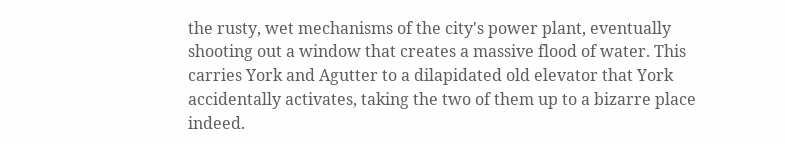the rusty, wet mechanisms of the city's power plant, eventually shooting out a window that creates a massive flood of water. This carries York and Agutter to a dilapidated old elevator that York accidentally activates, taking the two of them up to a bizarre place indeed.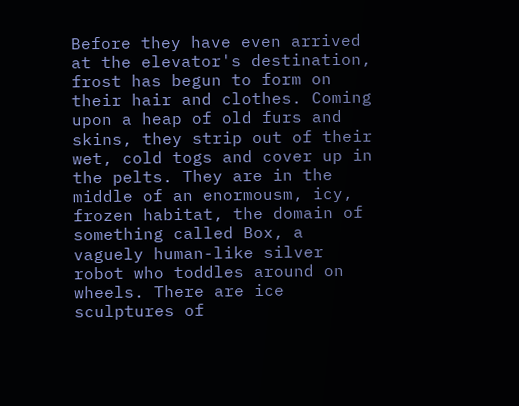Before they have even arrived at the elevator's destination, frost has begun to form on their hair and clothes. Coming upon a heap of old furs and skins, they strip out of their wet, cold togs and cover up in the pelts. They are in the middle of an enormousm, icy, frozen habitat, the domain of something called Box, a vaguely human-like silver robot who toddles around on wheels. There are ice sculptures of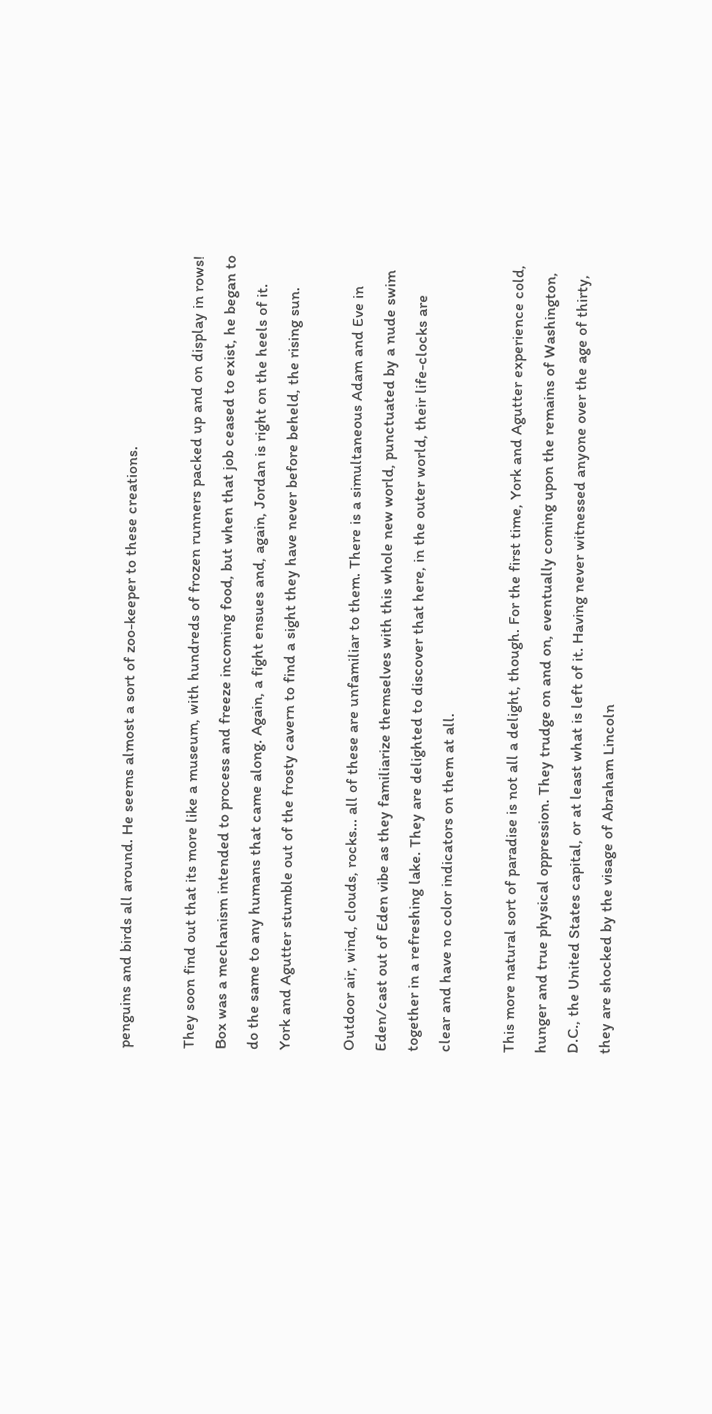penguins and birds all around. He seems almost a sort of zoo-keeper to these creations.

They soon find out that its more like a museum, with hundreds of frozen runners packed up and on display in rows! Box was a mechanism intended to process and freeze incoming food, but when that job ceased to exist, he began to do the same to any humans that came along. Again, a fight ensues and, again, Jordan is right on the heels of it. York and Agutter stumble out of the frosty cavern to find a sight they have never before beheld, the rising sun.

Outdoor air, wind, clouds, rocks... all of these are unfamiliar to them. There is a simultaneous Adam and Eve in Eden/cast out of Eden vibe as they familiarize themselves with this whole new world, punctuated by a nude swim together in a refreshing lake. They are delighted to discover that here, in the outer world, their life-clocks are clear and have no color indicators on them at all.

This more natural sort of paradise is not all a delight, though. For the first time, York and Agutter experience cold, hunger and true physical oppression. They trudge on and on, eventually coming upon the remains of Washington, D.C., the United States capital, or at least what is left of it. Having never witnessed anyone over the age of thirty, they are shocked by the visage of Abraham Lincoln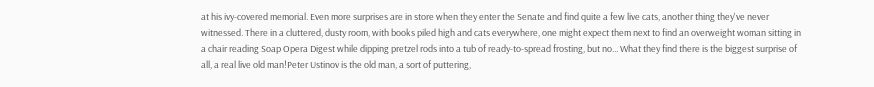at his ivy-covered memorial. Even more surprises are in store when they enter the Senate and find quite a few live cats, another thing they've never witnessed. There in a cluttered, dusty room, with books piled high and cats everywhere, one might expect them next to find an overweight woman sitting in a chair reading Soap Opera Digest while dipping pretzel rods into a tub of ready-to-spread frosting, but no... What they find there is the biggest surprise of all, a real live old man!Peter Ustinov is the old man, a sort of puttering,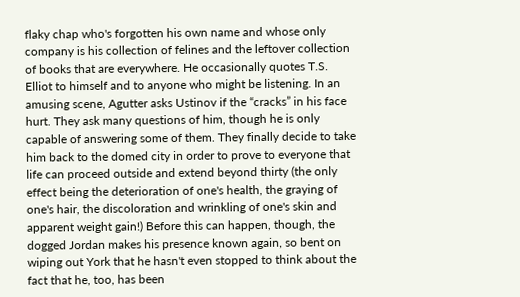flaky chap who's forgotten his own name and whose only company is his collection of felines and the leftover collection of books that are everywhere. He occasionally quotes T.S. Elliot to himself and to anyone who might be listening. In an amusing scene, Agutter asks Ustinov if the “cracks” in his face hurt. They ask many questions of him, though he is only capable of answering some of them. They finally decide to take him back to the domed city in order to prove to everyone that life can proceed outside and extend beyond thirty (the only effect being the deterioration of one's health, the graying of one's hair, the discoloration and wrinkling of one's skin and apparent weight gain!) Before this can happen, though, the dogged Jordan makes his presence known again, so bent on wiping out York that he hasn't even stopped to think about the fact that he, too, has been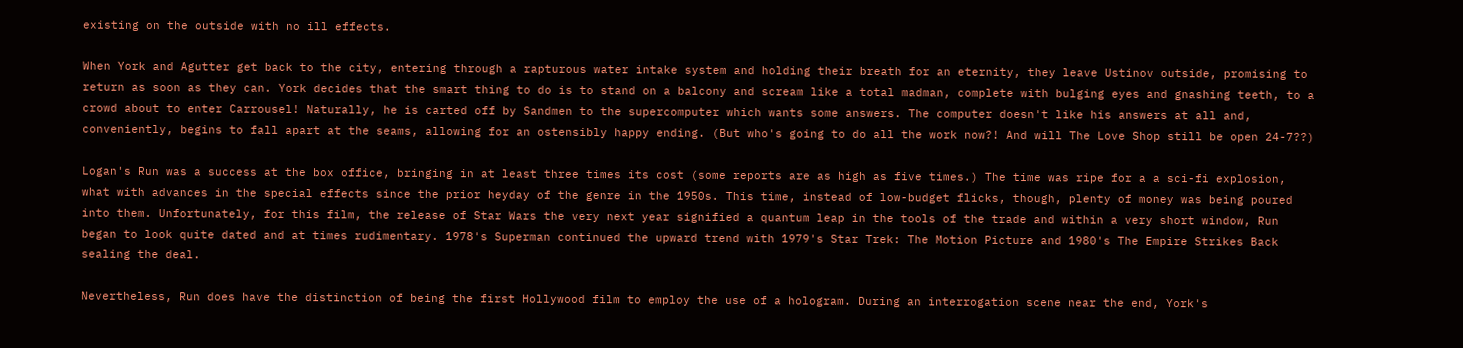existing on the outside with no ill effects.

When York and Agutter get back to the city, entering through a rapturous water intake system and holding their breath for an eternity, they leave Ustinov outside, promising to return as soon as they can. York decides that the smart thing to do is to stand on a balcony and scream like a total madman, complete with bulging eyes and gnashing teeth, to a crowd about to enter Carrousel! Naturally, he is carted off by Sandmen to the supercomputer which wants some answers. The computer doesn't like his answers at all and, conveniently, begins to fall apart at the seams, allowing for an ostensibly happy ending. (But who's going to do all the work now?! And will The Love Shop still be open 24-7??)

Logan's Run was a success at the box office, bringing in at least three times its cost (some reports are as high as five times.) The time was ripe for a a sci-fi explosion, what with advances in the special effects since the prior heyday of the genre in the 1950s. This time, instead of low-budget flicks, though, plenty of money was being poured into them. Unfortunately, for this film, the release of Star Wars the very next year signified a quantum leap in the tools of the trade and within a very short window, Run began to look quite dated and at times rudimentary. 1978's Superman continued the upward trend with 1979's Star Trek: The Motion Picture and 1980's The Empire Strikes Back sealing the deal.

Nevertheless, Run does have the distinction of being the first Hollywood film to employ the use of a hologram. During an interrogation scene near the end, York's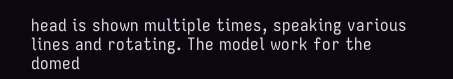head is shown multiple times, speaking various lines and rotating. The model work for the domed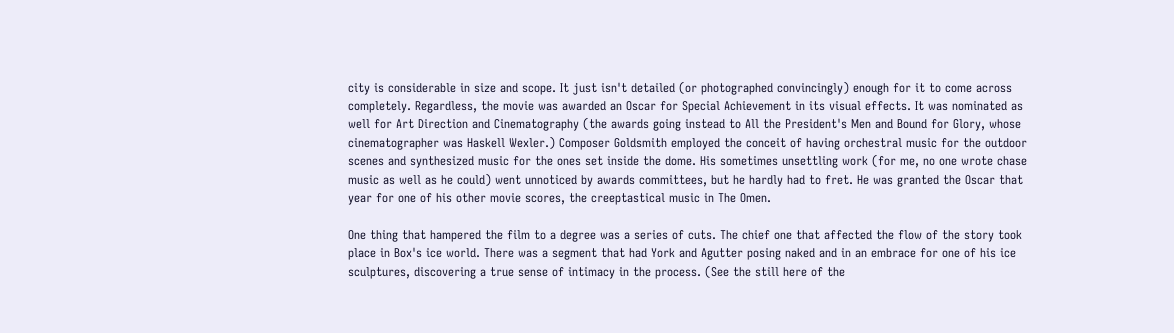city is considerable in size and scope. It just isn't detailed (or photographed convincingly) enough for it to come across completely. Regardless, the movie was awarded an Oscar for Special Achievement in its visual effects. It was nominated as well for Art Direction and Cinematography (the awards going instead to All the President's Men and Bound for Glory, whose cinematographer was Haskell Wexler.) Composer Goldsmith employed the conceit of having orchestral music for the outdoor scenes and synthesized music for the ones set inside the dome. His sometimes unsettling work (for me, no one wrote chase music as well as he could) went unnoticed by awards committees, but he hardly had to fret. He was granted the Oscar that year for one of his other movie scores, the creeptastical music in The Omen.

One thing that hampered the film to a degree was a series of cuts. The chief one that affected the flow of the story took place in Box's ice world. There was a segment that had York and Agutter posing naked and in an embrace for one of his ice sculptures, discovering a true sense of intimacy in the process. (See the still here of the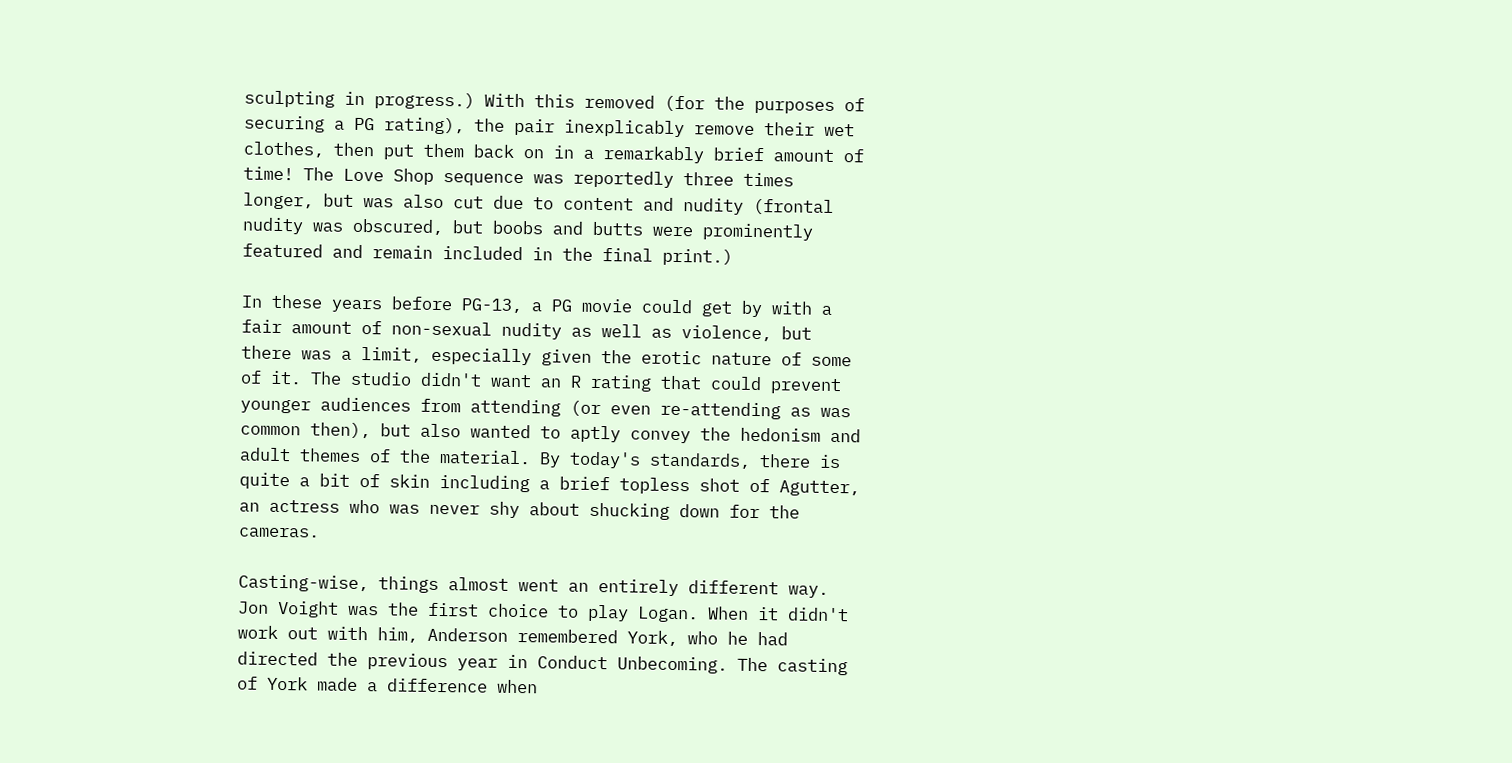sculpting in progress.) With this removed (for the purposes of securing a PG rating), the pair inexplicably remove their wet clothes, then put them back on in a remarkably brief amount of time! The Love Shop sequence was reportedly three times longer, but was also cut due to content and nudity (frontal nudity was obscured, but boobs and butts were prominently featured and remain included in the final print.)

In these years before PG-13, a PG movie could get by with a fair amount of non-sexual nudity as well as violence, but there was a limit, especially given the erotic nature of some of it. The studio didn't want an R rating that could prevent younger audiences from attending (or even re-attending as was common then), but also wanted to aptly convey the hedonism and adult themes of the material. By today's standards, there is quite a bit of skin including a brief topless shot of Agutter, an actress who was never shy about shucking down for the cameras.

Casting-wise, things almost went an entirely different way. Jon Voight was the first choice to play Logan. When it didn't work out with him, Anderson remembered York, who he had directed the previous year in Conduct Unbecoming. The casting of York made a difference when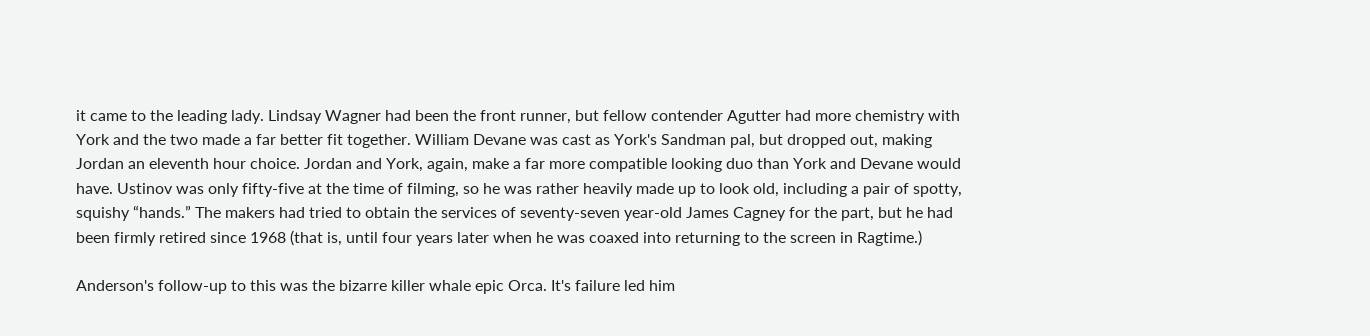it came to the leading lady. Lindsay Wagner had been the front runner, but fellow contender Agutter had more chemistry with York and the two made a far better fit together. William Devane was cast as York's Sandman pal, but dropped out, making Jordan an eleventh hour choice. Jordan and York, again, make a far more compatible looking duo than York and Devane would have. Ustinov was only fifty-five at the time of filming, so he was rather heavily made up to look old, including a pair of spotty, squishy “hands.” The makers had tried to obtain the services of seventy-seven year-old James Cagney for the part, but he had been firmly retired since 1968 (that is, until four years later when he was coaxed into returning to the screen in Ragtime.)

Anderson's follow-up to this was the bizarre killer whale epic Orca. It's failure led him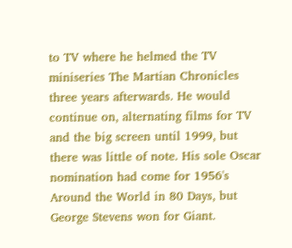to TV where he helmed the TV miniseries The Martian Chronicles three years afterwards. He would continue on, alternating films for TV and the big screen until 1999, but there was little of note. His sole Oscar nomination had come for 1956's Around the World in 80 Days, but George Stevens won for Giant.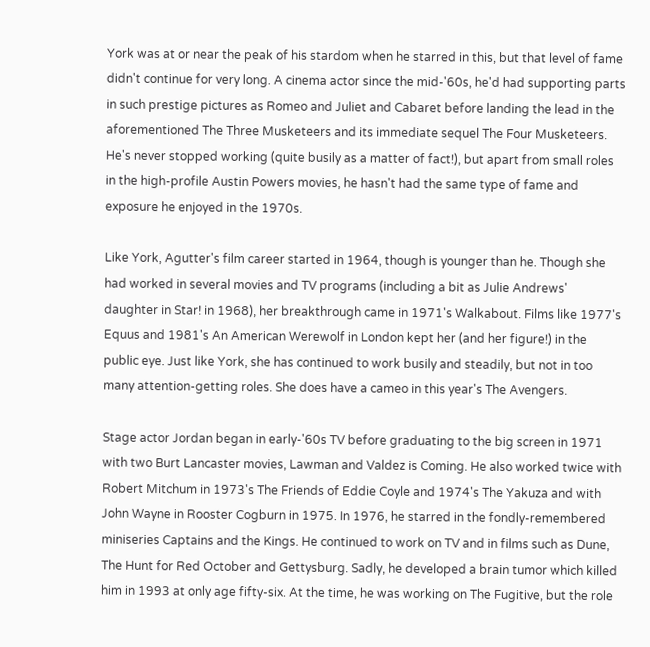York was at or near the peak of his stardom when he starred in this, but that level of fame didn't continue for very long. A cinema actor since the mid-'60s, he'd had supporting parts in such prestige pictures as Romeo and Juliet and Cabaret before landing the lead in the aforementioned The Three Musketeers and its immediate sequel The Four Musketeers. He's never stopped working (quite busily as a matter of fact!), but apart from small roles in the high-profile Austin Powers movies, he hasn't had the same type of fame and exposure he enjoyed in the 1970s.

Like York, Agutter's film career started in 1964, though is younger than he. Though she had worked in several movies and TV programs (including a bit as Julie Andrews' daughter in Star! in 1968), her breakthrough came in 1971's Walkabout. Films like 1977's Equus and 1981's An American Werewolf in London kept her (and her figure!) in the public eye. Just like York, she has continued to work busily and steadily, but not in too many attention-getting roles. She does have a cameo in this year's The Avengers.

Stage actor Jordan began in early-'60s TV before graduating to the big screen in 1971 with two Burt Lancaster movies, Lawman and Valdez is Coming. He also worked twice with Robert Mitchum in 1973's The Friends of Eddie Coyle and 1974's The Yakuza and with John Wayne in Rooster Cogburn in 1975. In 1976, he starred in the fondly-remembered miniseries Captains and the Kings. He continued to work on TV and in films such as Dune, The Hunt for Red October and Gettysburg. Sadly, he developed a brain tumor which killed him in 1993 at only age fifty-six. At the time, he was working on The Fugitive, but the role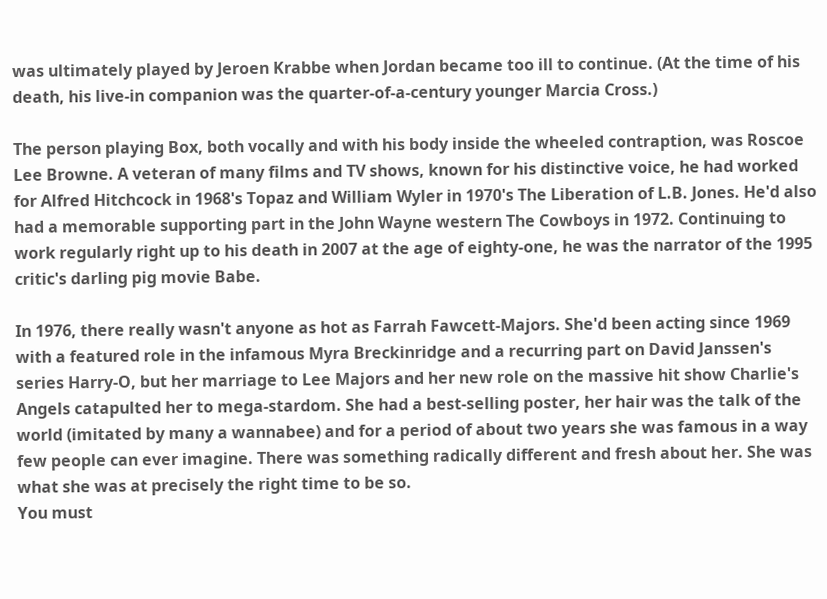was ultimately played by Jeroen Krabbe when Jordan became too ill to continue. (At the time of his death, his live-in companion was the quarter-of-a-century younger Marcia Cross.)

The person playing Box, both vocally and with his body inside the wheeled contraption, was Roscoe Lee Browne. A veteran of many films and TV shows, known for his distinctive voice, he had worked for Alfred Hitchcock in 1968's Topaz and William Wyler in 1970's The Liberation of L.B. Jones. He'd also had a memorable supporting part in the John Wayne western The Cowboys in 1972. Continuing to work regularly right up to his death in 2007 at the age of eighty-one, he was the narrator of the 1995 critic's darling pig movie Babe.

In 1976, there really wasn't anyone as hot as Farrah Fawcett-Majors. She'd been acting since 1969 with a featured role in the infamous Myra Breckinridge and a recurring part on David Janssen's series Harry-O, but her marriage to Lee Majors and her new role on the massive hit show Charlie's Angels catapulted her to mega-stardom. She had a best-selling poster, her hair was the talk of the world (imitated by many a wannabee) and for a period of about two years she was famous in a way few people can ever imagine. There was something radically different and fresh about her. She was what she was at precisely the right time to be so.
You must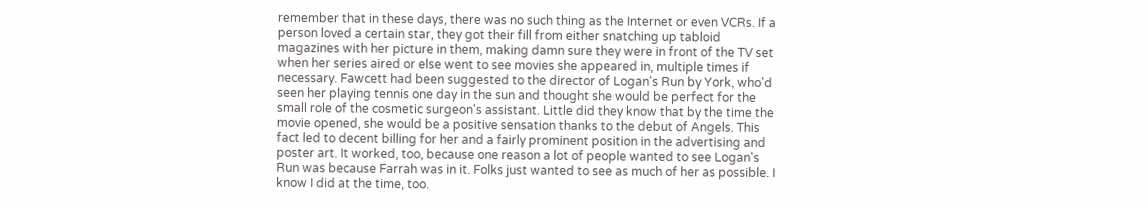remember that in these days, there was no such thing as the Internet or even VCRs. If a person loved a certain star, they got their fill from either snatching up tabloid magazines with her picture in them, making damn sure they were in front of the TV set when her series aired or else went to see movies she appeared in, multiple times if necessary. Fawcett had been suggested to the director of Logan's Run by York, who'd seen her playing tennis one day in the sun and thought she would be perfect for the small role of the cosmetic surgeon's assistant. Little did they know that by the time the movie opened, she would be a positive sensation thanks to the debut of Angels. This fact led to decent billing for her and a fairly prominent position in the advertising and poster art. It worked, too, because one reason a lot of people wanted to see Logan's Run was because Farrah was in it. Folks just wanted to see as much of her as possible. I know I did at the time, too.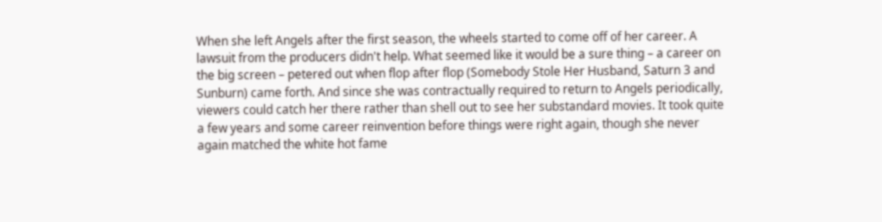When she left Angels after the first season, the wheels started to come off of her career. A lawsuit from the producers didn't help. What seemed like it would be a sure thing – a career on the big screen – petered out when flop after flop (Somebody Stole Her Husband, Saturn 3 and Sunburn) came forth. And since she was contractually required to return to Angels periodically, viewers could catch her there rather than shell out to see her substandard movies. It took quite a few years and some career reinvention before things were right again, though she never again matched the white hot fame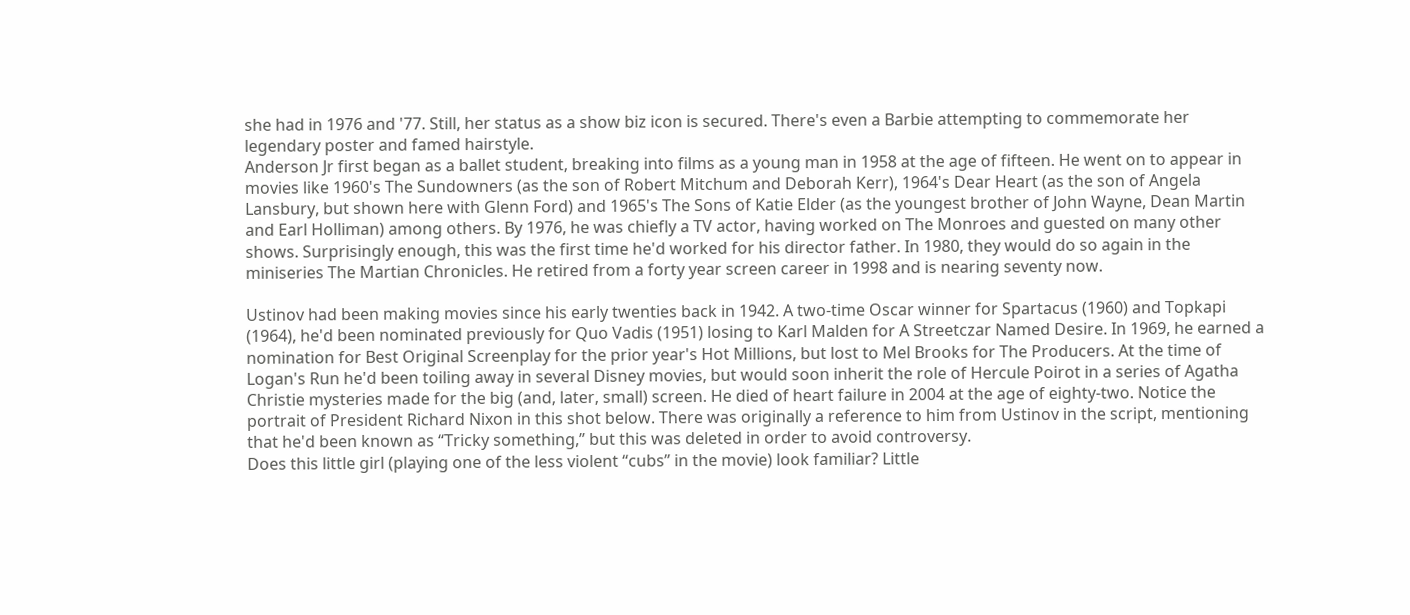she had in 1976 and '77. Still, her status as a show biz icon is secured. There's even a Barbie attempting to commemorate her legendary poster and famed hairstyle.
Anderson Jr first began as a ballet student, breaking into films as a young man in 1958 at the age of fifteen. He went on to appear in movies like 1960's The Sundowners (as the son of Robert Mitchum and Deborah Kerr), 1964's Dear Heart (as the son of Angela Lansbury, but shown here with Glenn Ford) and 1965's The Sons of Katie Elder (as the youngest brother of John Wayne, Dean Martin and Earl Holliman) among others. By 1976, he was chiefly a TV actor, having worked on The Monroes and guested on many other shows. Surprisingly enough, this was the first time he'd worked for his director father. In 1980, they would do so again in the miniseries The Martian Chronicles. He retired from a forty year screen career in 1998 and is nearing seventy now.

Ustinov had been making movies since his early twenties back in 1942. A two-time Oscar winner for Spartacus (1960) and Topkapi (1964), he'd been nominated previously for Quo Vadis (1951) losing to Karl Malden for A Streetczar Named Desire. In 1969, he earned a nomination for Best Original Screenplay for the prior year's Hot Millions, but lost to Mel Brooks for The Producers. At the time of Logan's Run he'd been toiling away in several Disney movies, but would soon inherit the role of Hercule Poirot in a series of Agatha Christie mysteries made for the big (and, later, small) screen. He died of heart failure in 2004 at the age of eighty-two. Notice the portrait of President Richard Nixon in this shot below. There was originally a reference to him from Ustinov in the script, mentioning that he'd been known as “Tricky something,” but this was deleted in order to avoid controversy.
Does this little girl (playing one of the less violent “cubs” in the movie) look familiar? Little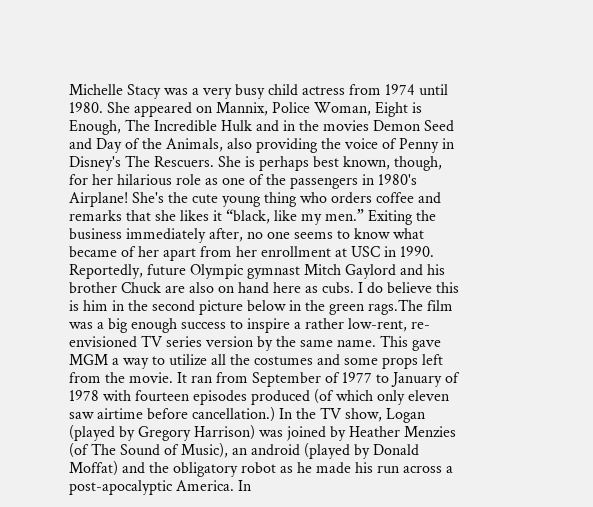Michelle Stacy was a very busy child actress from 1974 until 1980. She appeared on Mannix, Police Woman, Eight is Enough, The Incredible Hulk and in the movies Demon Seed and Day of the Animals, also providing the voice of Penny in Disney's The Rescuers. She is perhaps best known, though, for her hilarious role as one of the passengers in 1980's Airplane! She's the cute young thing who orders coffee and remarks that she likes it “black, like my men.” Exiting the business immediately after, no one seems to know what became of her apart from her enrollment at USC in 1990. Reportedly, future Olympic gymnast Mitch Gaylord and his brother Chuck are also on hand here as cubs. I do believe this is him in the second picture below in the green rags.The film was a big enough success to inspire a rather low-rent, re-envisioned TV series version by the same name. This gave MGM a way to utilize all the costumes and some props left from the movie. It ran from September of 1977 to January of 1978 with fourteen episodes produced (of which only eleven saw airtime before cancellation.) In the TV show, Logan (played by Gregory Harrison) was joined by Heather Menzies (of The Sound of Music), an android (played by Donald Moffat) and the obligatory robot as he made his run across a post-apocalyptic America. In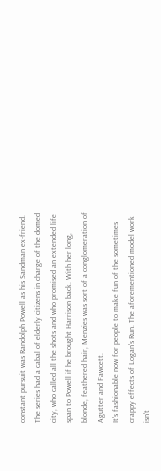constant pursuit was Randolph Powell as his Sandman ex-friend. The series had a cabal of elderly citizens in charge of the domed city, who called all the shots and who promised an extended life span to Powell if he brought Harrison back. With her long, blonde, feathered hair, Menzies was sort of a conglomeration of Agutter and Fawcett.
It's fashionable now for people to make fun of the sometimes crappy effects of Logan's Run. The aforementioned model work isn't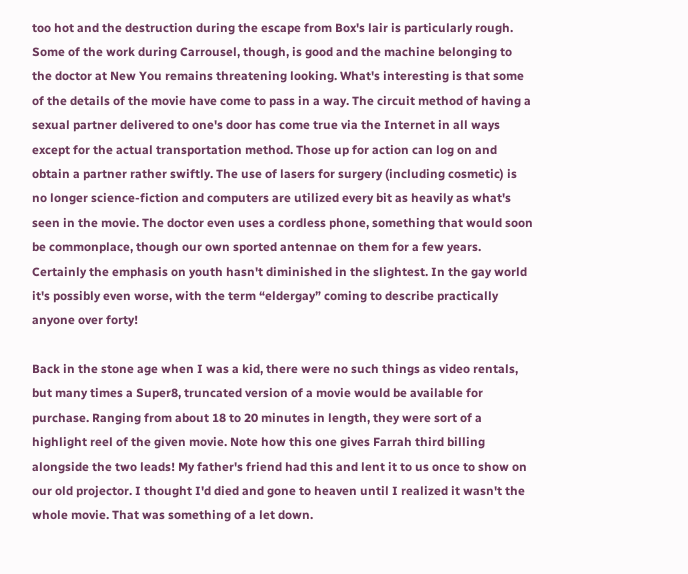too hot and the destruction during the escape from Box's lair is particularly rough. Some of the work during Carrousel, though, is good and the machine belonging to the doctor at New You remains threatening looking. What's interesting is that some of the details of the movie have come to pass in a way. The circuit method of having a sexual partner delivered to one's door has come true via the Internet in all ways except for the actual transportation method. Those up for action can log on and obtain a partner rather swiftly. The use of lasers for surgery (including cosmetic) is no longer science-fiction and computers are utilized every bit as heavily as what's seen in the movie. The doctor even uses a cordless phone, something that would soon be commonplace, though our own sported antennae on them for a few years. Certainly the emphasis on youth hasn't diminished in the slightest. In the gay world it's possibly even worse, with the term “eldergay” coming to describe practically anyone over forty!

Back in the stone age when I was a kid, there were no such things as video rentals, but many times a Super8, truncated version of a movie would be available for purchase. Ranging from about 18 to 20 minutes in length, they were sort of a highlight reel of the given movie. Note how this one gives Farrah third billing alongside the two leads! My father's friend had this and lent it to us once to show on our old projector. I thought I'd died and gone to heaven until I realized it wasn't the whole movie. That was something of a let down.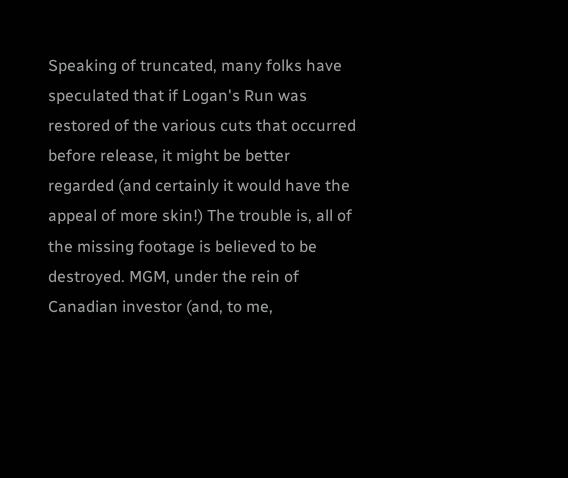Speaking of truncated, many folks have speculated that if Logan's Run was restored of the various cuts that occurred before release, it might be better regarded (and certainly it would have the appeal of more skin!) The trouble is, all of the missing footage is believed to be destroyed. MGM, under the rein of Canadian investor (and, to me,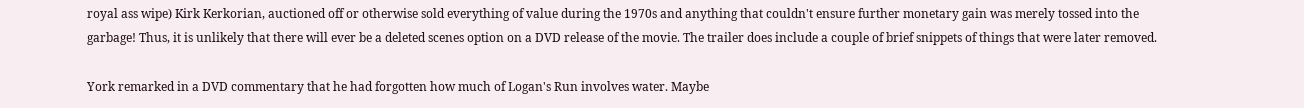royal ass wipe) Kirk Kerkorian, auctioned off or otherwise sold everything of value during the 1970s and anything that couldn't ensure further monetary gain was merely tossed into the garbage! Thus, it is unlikely that there will ever be a deleted scenes option on a DVD release of the movie. The trailer does include a couple of brief snippets of things that were later removed.

York remarked in a DVD commentary that he had forgotten how much of Logan's Run involves water. Maybe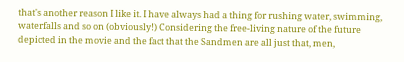that's another reason I like it. I have always had a thing for rushing water, swimming, waterfalls and so on (obviously!) Considering the free-living nature of the future depicted in the movie and the fact that the Sandmen are all just that, men,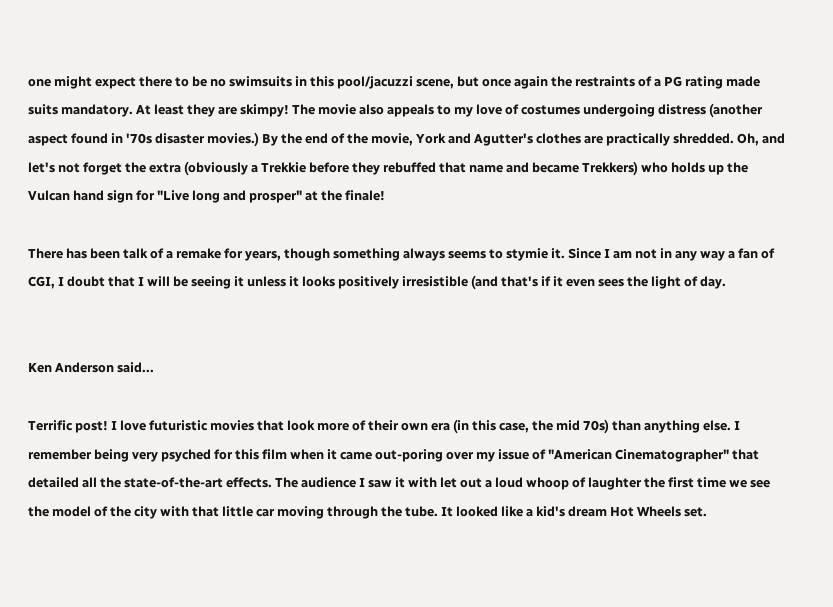one might expect there to be no swimsuits in this pool/jacuzzi scene, but once again the restraints of a PG rating made suits mandatory. At least they are skimpy! The movie also appeals to my love of costumes undergoing distress (another aspect found in '70s disaster movies.) By the end of the movie, York and Agutter's clothes are practically shredded. Oh, and let's not forget the extra (obviously a Trekkie before they rebuffed that name and became Trekkers) who holds up the Vulcan hand sign for "Live long and prosper" at the finale!

There has been talk of a remake for years, though something always seems to stymie it. Since I am not in any way a fan of CGI, I doubt that I will be seeing it unless it looks positively irresistible (and that's if it even sees the light of day.


Ken Anderson said...

Terrific post! I love futuristic movies that look more of their own era (in this case, the mid 70s) than anything else. I remember being very psyched for this film when it came out-poring over my issue of "American Cinematographer" that detailed all the state-of-the-art effects. The audience I saw it with let out a loud whoop of laughter the first time we see the model of the city with that little car moving through the tube. It looked like a kid's dream Hot Wheels set.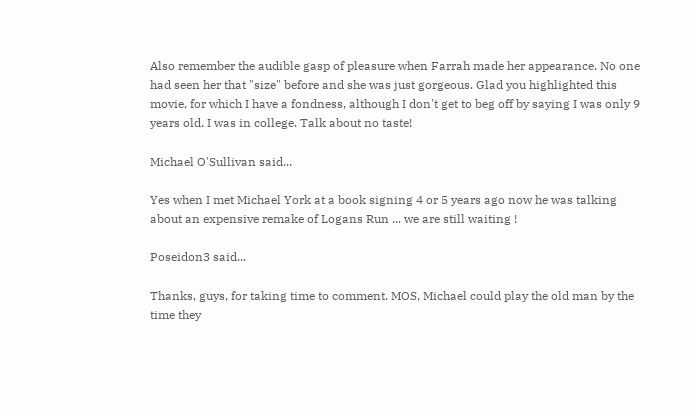Also remember the audible gasp of pleasure when Farrah made her appearance. No one had seen her that "size" before and she was just gorgeous. Glad you highlighted this movie, for which I have a fondness, although I don't get to beg off by saying I was only 9 years old. I was in college. Talk about no taste!

Michael O'Sullivan said...

Yes when I met Michael York at a book signing 4 or 5 years ago now he was talking about an expensive remake of Logans Run ... we are still waiting !

Poseidon3 said...

Thanks, guys, for taking time to comment. MOS, Michael could play the old man by the time they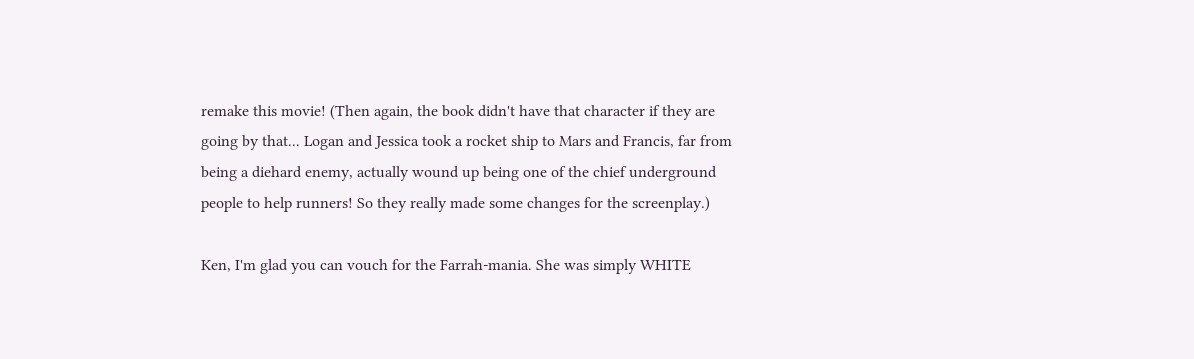remake this movie! (Then again, the book didn't have that character if they are going by that... Logan and Jessica took a rocket ship to Mars and Francis, far from being a diehard enemy, actually wound up being one of the chief underground people to help runners! So they really made some changes for the screenplay.)

Ken, I'm glad you can vouch for the Farrah-mania. She was simply WHITE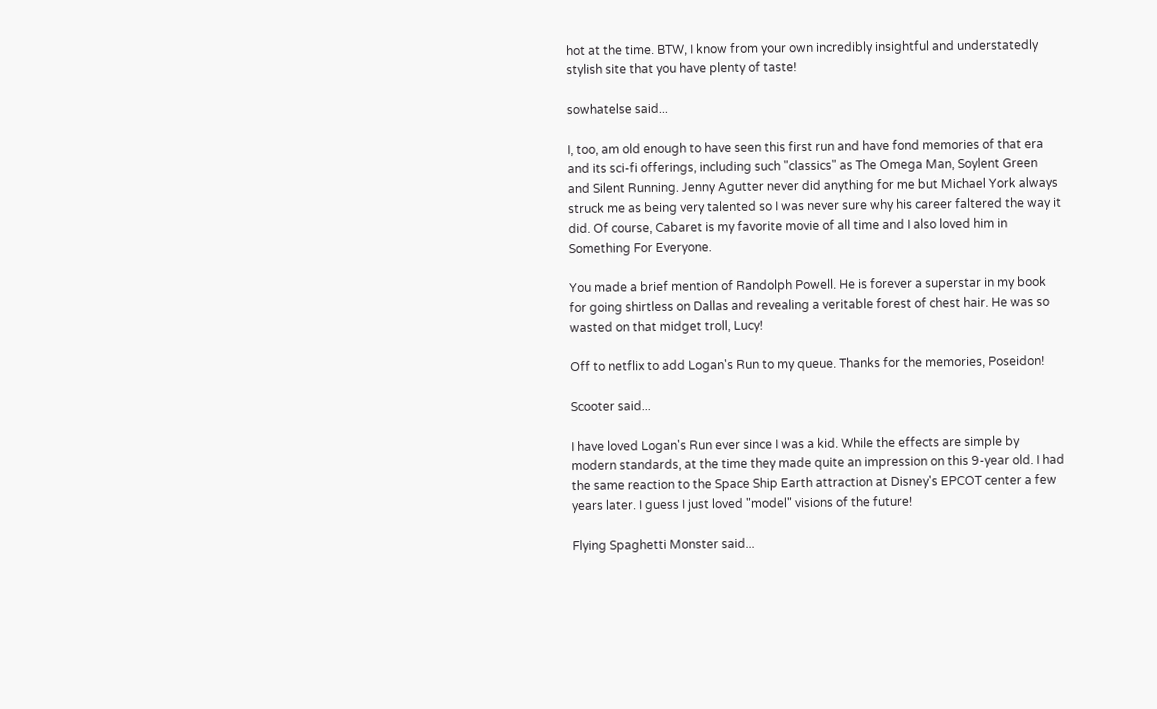hot at the time. BTW, I know from your own incredibly insightful and understatedly stylish site that you have plenty of taste!

sowhatelse said...

I, too, am old enough to have seen this first run and have fond memories of that era and its sci-fi offerings, including such "classics" as The Omega Man, Soylent Green and Silent Running. Jenny Agutter never did anything for me but Michael York always struck me as being very talented so I was never sure why his career faltered the way it did. Of course, Cabaret is my favorite movie of all time and I also loved him in Something For Everyone.

You made a brief mention of Randolph Powell. He is forever a superstar in my book for going shirtless on Dallas and revealing a veritable forest of chest hair. He was so wasted on that midget troll, Lucy!

Off to netflix to add Logan's Run to my queue. Thanks for the memories, Poseidon!

Scooter said...

I have loved Logan's Run ever since I was a kid. While the effects are simple by modern standards, at the time they made quite an impression on this 9-year old. I had the same reaction to the Space Ship Earth attraction at Disney's EPCOT center a few years later. I guess I just loved "model" visions of the future!

Flying Spaghetti Monster said...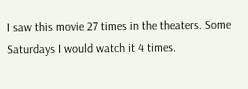I saw this movie 27 times in the theaters. Some Saturdays I would watch it 4 times.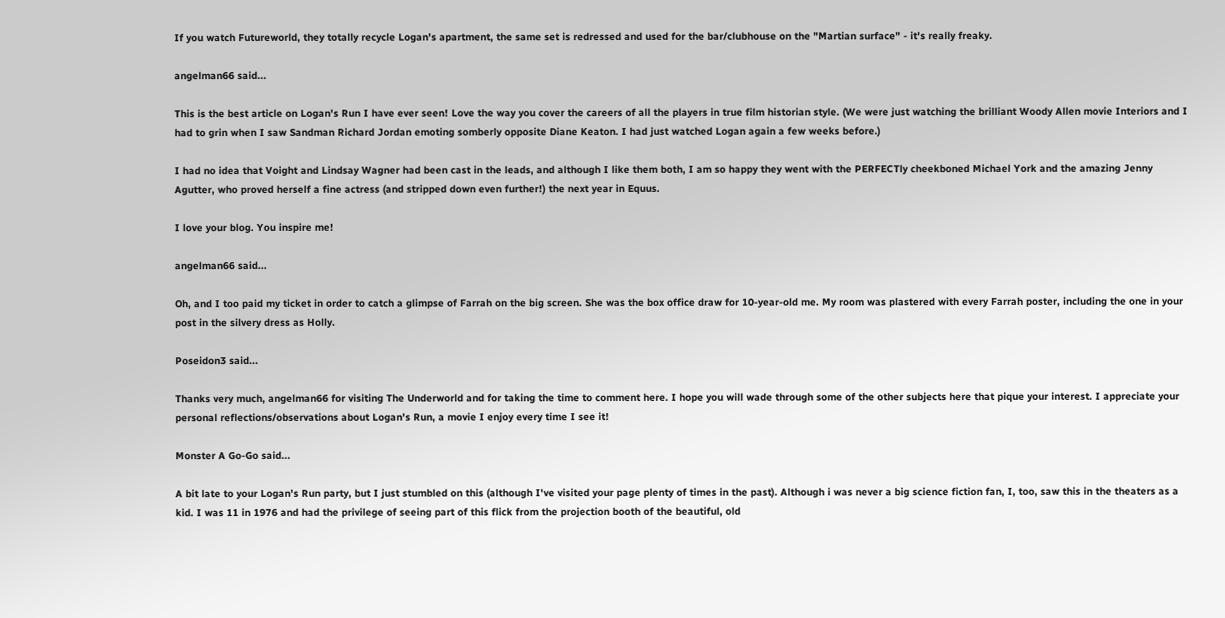If you watch Futureworld, they totally recycle Logan's apartment, the same set is redressed and used for the bar/clubhouse on the "Martian surface" - it's really freaky.

angelman66 said...

This is the best article on Logan's Run I have ever seen! Love the way you cover the careers of all the players in true film historian style. (We were just watching the brilliant Woody Allen movie Interiors and I had to grin when I saw Sandman Richard Jordan emoting somberly opposite Diane Keaton. I had just watched Logan again a few weeks before.)

I had no idea that Voight and Lindsay Wagner had been cast in the leads, and although I like them both, I am so happy they went with the PERFECTly cheekboned Michael York and the amazing Jenny Agutter, who proved herself a fine actress (and stripped down even further!) the next year in Equus.

I love your blog. You inspire me!

angelman66 said...

Oh, and I too paid my ticket in order to catch a glimpse of Farrah on the big screen. She was the box office draw for 10-year-old me. My room was plastered with every Farrah poster, including the one in your post in the silvery dress as Holly.

Poseidon3 said...

Thanks very much, angelman66 for visiting The Underworld and for taking the time to comment here. I hope you will wade through some of the other subjects here that pique your interest. I appreciate your personal reflections/observations about Logan's Run, a movie I enjoy every time I see it!

Monster A Go-Go said...

A bit late to your Logan's Run party, but I just stumbled on this (although I've visited your page plenty of times in the past). Although i was never a big science fiction fan, I, too, saw this in the theaters as a kid. I was 11 in 1976 and had the privilege of seeing part of this flick from the projection booth of the beautiful, old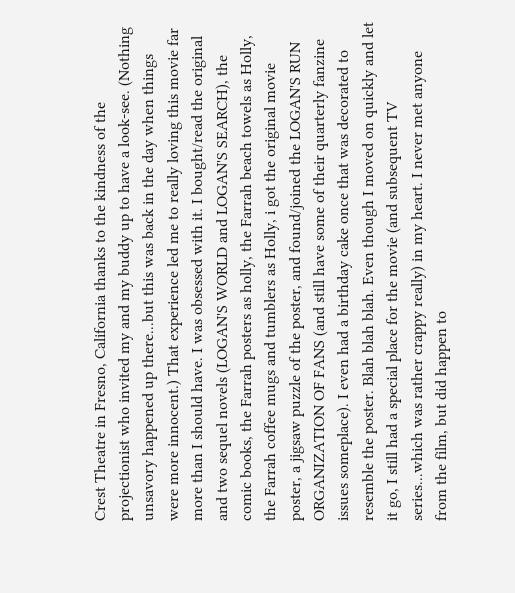Crest Theatre in Fresno, California thanks to the kindness of the projectionist who invited my and my buddy up to have a look-see. (Nothing unsavory happened up there...but this was back in the day when things were more innocent.) That experience led me to really loving this movie far more than I should have. I was obsessed with it. I bought/read the original and two sequel novels (LOGAN'S WORLD and LOGAN'S SEARCH), the comic books, the Farrah posters as holly, the Farrah beach towels as Holly, the Farrah coffee mugs and tumblers as Holly, i got the original movie poster, a jigsaw puzzle of the poster, and found/joined the LOGAN'S RUN ORGANIZATION OF FANS (and still have some of their quarterly fanzine issues someplace). I even had a birthday cake once that was decorated to resemble the poster. Blah blah blah. Even though I moved on quickly and let it go, I still had a special place for the movie (and subsequent TV series...which was rather crappy really) in my heart. I never met anyone from the film, but did happen to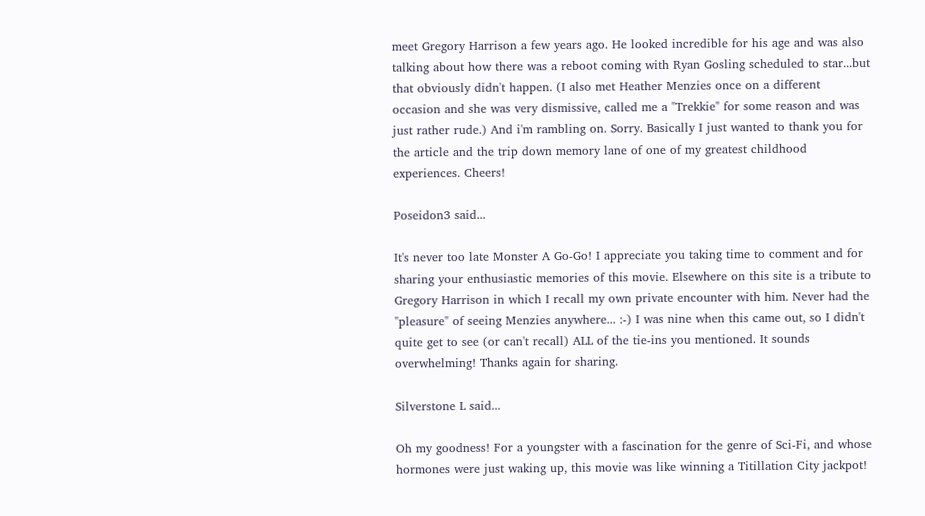meet Gregory Harrison a few years ago. He looked incredible for his age and was also talking about how there was a reboot coming with Ryan Gosling scheduled to star...but that obviously didn't happen. (I also met Heather Menzies once on a different occasion and she was very dismissive, called me a "Trekkie" for some reason and was just rather rude.) And i'm rambling on. Sorry. Basically I just wanted to thank you for the article and the trip down memory lane of one of my greatest childhood experiences. Cheers!

Poseidon3 said...

It's never too late Monster A Go-Go! I appreciate you taking time to comment and for sharing your enthusiastic memories of this movie. Elsewhere on this site is a tribute to Gregory Harrison in which I recall my own private encounter with him. Never had the "pleasure" of seeing Menzies anywhere... :-) I was nine when this came out, so I didn't quite get to see (or can't recall) ALL of the tie-ins you mentioned. It sounds overwhelming! Thanks again for sharing.

Silverstone L said...

Oh my goodness! For a youngster with a fascination for the genre of Sci-Fi, and whose hormones were just waking up, this movie was like winning a Titillation City jackpot!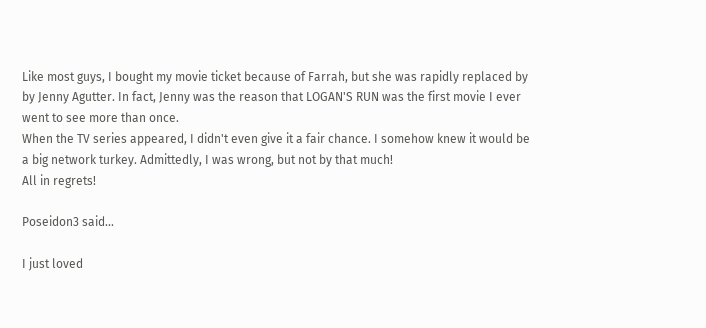Like most guys, I bought my movie ticket because of Farrah, but she was rapidly replaced by by Jenny Agutter. In fact, Jenny was the reason that LOGAN'S RUN was the first movie I ever went to see more than once.
When the TV series appeared, I didn't even give it a fair chance. I somehow knew it would be a big network turkey. Admittedly, I was wrong, but not by that much!
All in regrets!

Poseidon3 said...

I just loved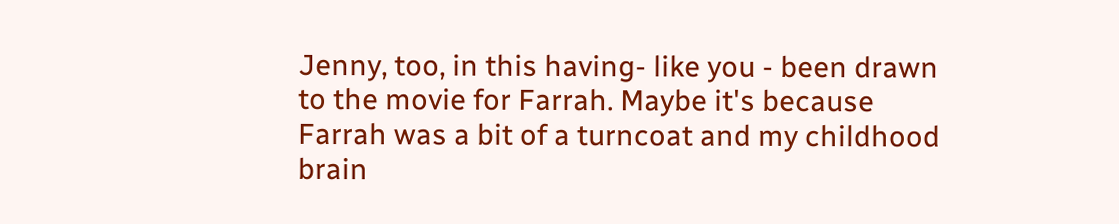Jenny, too, in this having- like you - been drawn to the movie for Farrah. Maybe it's because Farrah was a bit of a turncoat and my childhood brain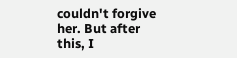couldn't forgive her. But after this, I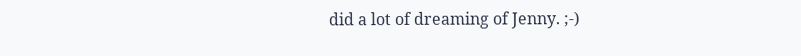did a lot of dreaming of Jenny. ;-)